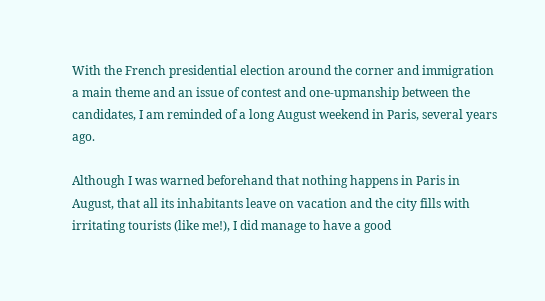With the French presidential election around the corner and immigration a main theme and an issue of contest and one-upmanship between the candidates, I am reminded of a long August weekend in Paris, several years ago.

Although I was warned beforehand that nothing happens in Paris in August, that all its inhabitants leave on vacation and the city fills with irritating tourists (like me!), I did manage to have a good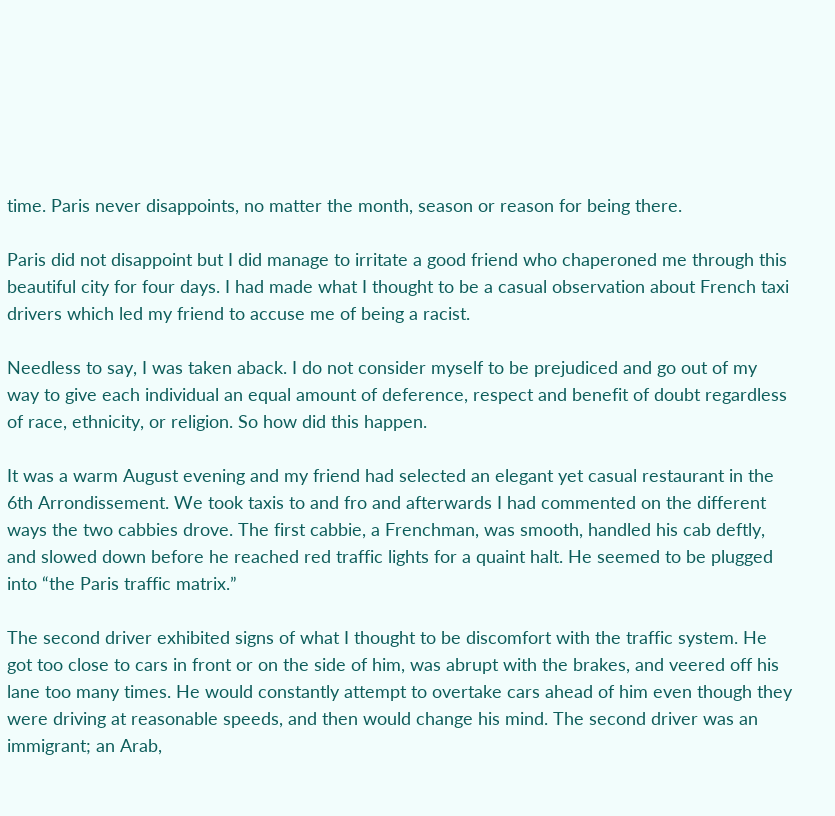time. Paris never disappoints, no matter the month, season or reason for being there.

Paris did not disappoint but I did manage to irritate a good friend who chaperoned me through this beautiful city for four days. I had made what I thought to be a casual observation about French taxi drivers which led my friend to accuse me of being a racist.

Needless to say, I was taken aback. I do not consider myself to be prejudiced and go out of my way to give each individual an equal amount of deference, respect and benefit of doubt regardless of race, ethnicity, or religion. So how did this happen.

It was a warm August evening and my friend had selected an elegant yet casual restaurant in the 6th Arrondissement. We took taxis to and fro and afterwards I had commented on the different ways the two cabbies drove. The first cabbie, a Frenchman, was smooth, handled his cab deftly, and slowed down before he reached red traffic lights for a quaint halt. He seemed to be plugged into “the Paris traffic matrix.”

The second driver exhibited signs of what I thought to be discomfort with the traffic system. He got too close to cars in front or on the side of him, was abrupt with the brakes, and veered off his lane too many times. He would constantly attempt to overtake cars ahead of him even though they were driving at reasonable speeds, and then would change his mind. The second driver was an immigrant; an Arab,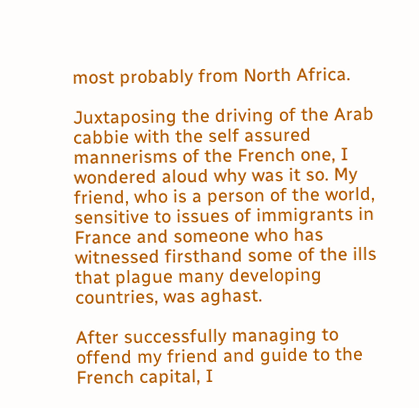most probably from North Africa.

Juxtaposing the driving of the Arab cabbie with the self assured mannerisms of the French one, I wondered aloud why was it so. My friend, who is a person of the world, sensitive to issues of immigrants in France and someone who has witnessed firsthand some of the ills that plague many developing countries, was aghast.

After successfully managing to offend my friend and guide to the French capital, I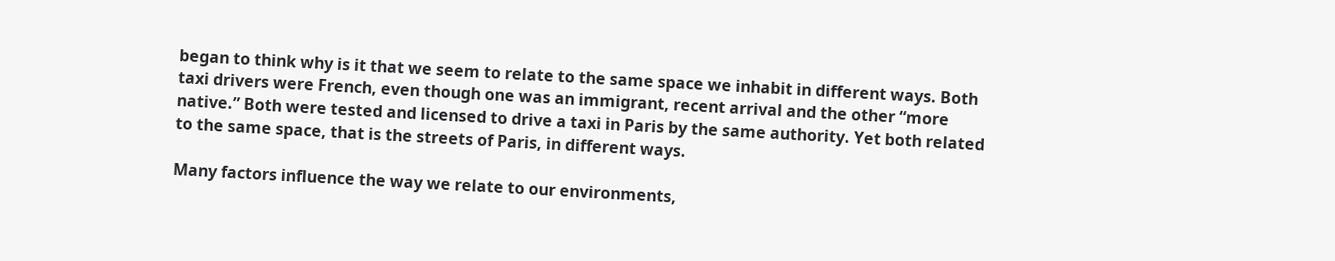began to think why is it that we seem to relate to the same space we inhabit in different ways. Both taxi drivers were French, even though one was an immigrant, recent arrival and the other “more native.” Both were tested and licensed to drive a taxi in Paris by the same authority. Yet both related to the same space, that is the streets of Paris, in different ways.

Many factors influence the way we relate to our environments,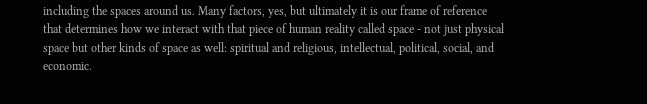including the spaces around us. Many factors, yes, but ultimately it is our frame of reference that determines how we interact with that piece of human reality called space - not just physical space but other kinds of space as well: spiritual and religious, intellectual, political, social, and economic.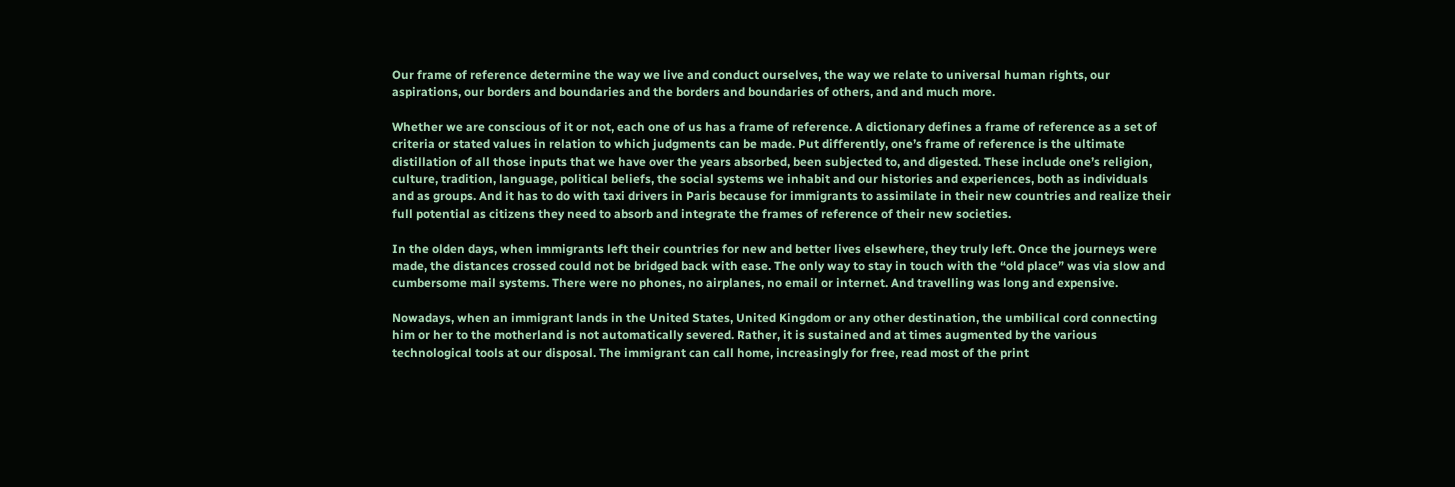Our frame of reference determine the way we live and conduct ourselves, the way we relate to universal human rights, our aspirations, our borders and boundaries and the borders and boundaries of others, and and much more.

Whether we are conscious of it or not, each one of us has a frame of reference. A dictionary defines a frame of reference as a set of criteria or stated values in relation to which judgments can be made. Put differently, one’s frame of reference is the ultimate distillation of all those inputs that we have over the years absorbed, been subjected to, and digested. These include one’s religion, culture, tradition, language, political beliefs, the social systems we inhabit and our histories and experiences, both as individuals and as groups. And it has to do with taxi drivers in Paris because for immigrants to assimilate in their new countries and realize their full potential as citizens they need to absorb and integrate the frames of reference of their new societies.

In the olden days, when immigrants left their countries for new and better lives elsewhere, they truly left. Once the journeys were made, the distances crossed could not be bridged back with ease. The only way to stay in touch with the “old place” was via slow and cumbersome mail systems. There were no phones, no airplanes, no email or internet. And travelling was long and expensive.

Nowadays, when an immigrant lands in the United States, United Kingdom or any other destination, the umbilical cord connecting him or her to the motherland is not automatically severed. Rather, it is sustained and at times augmented by the various technological tools at our disposal. The immigrant can call home, increasingly for free, read most of the print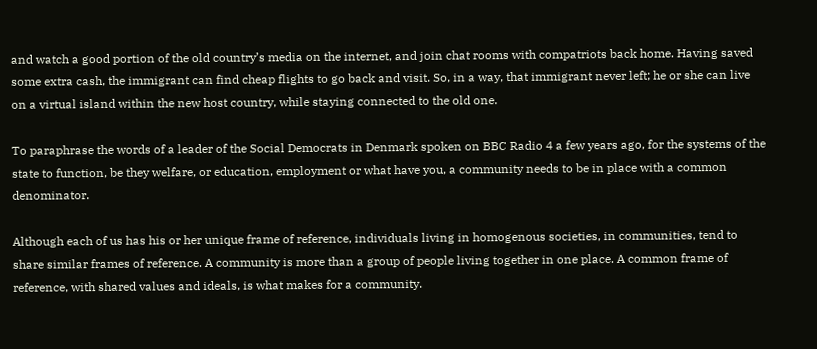and watch a good portion of the old country’s media on the internet, and join chat rooms with compatriots back home. Having saved some extra cash, the immigrant can find cheap flights to go back and visit. So, in a way, that immigrant never left; he or she can live on a virtual island within the new host country, while staying connected to the old one.

To paraphrase the words of a leader of the Social Democrats in Denmark spoken on BBC Radio 4 a few years ago, for the systems of the state to function, be they welfare, or education, employment or what have you, a community needs to be in place with a common denominator.

Although each of us has his or her unique frame of reference, individuals living in homogenous societies, in communities, tend to share similar frames of reference. A community is more than a group of people living together in one place. A common frame of reference, with shared values and ideals, is what makes for a community.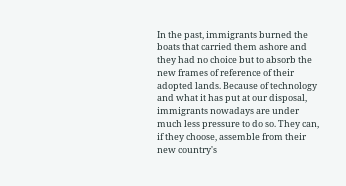In the past, immigrants burned the boats that carried them ashore and they had no choice but to absorb the new frames of reference of their adopted lands. Because of technology and what it has put at our disposal, immigrants nowadays are under much less pressure to do so. They can, if they choose, assemble from their new country's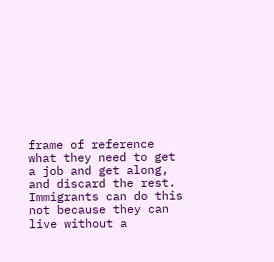frame of reference what they need to get a job and get along, and discard the rest. Immigrants can do this not because they can live without a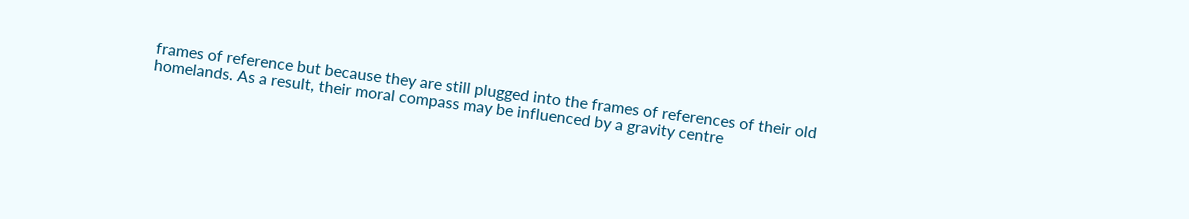frames of reference but because they are still plugged into the frames of references of their old homelands. As a result, their moral compass may be influenced by a gravity centre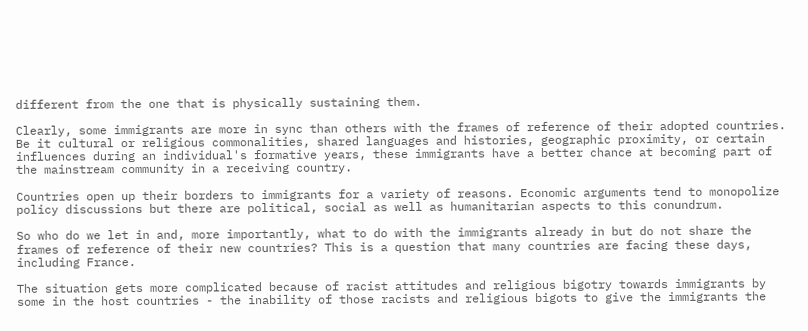different from the one that is physically sustaining them.

Clearly, some immigrants are more in sync than others with the frames of reference of their adopted countries. Be it cultural or religious commonalities, shared languages and histories, geographic proximity, or certain influences during an individual's formative years, these immigrants have a better chance at becoming part of the mainstream community in a receiving country.

Countries open up their borders to immigrants for a variety of reasons. Economic arguments tend to monopolize policy discussions but there are political, social as well as humanitarian aspects to this conundrum.

So who do we let in and, more importantly, what to do with the immigrants already in but do not share the frames of reference of their new countries? This is a question that many countries are facing these days, including France.

The situation gets more complicated because of racist attitudes and religious bigotry towards immigrants by some in the host countries - the inability of those racists and religious bigots to give the immigrants the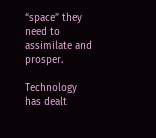“space” they need to assimilate and prosper.

Technology has dealt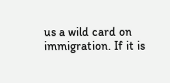us a wild card on immigration. If it is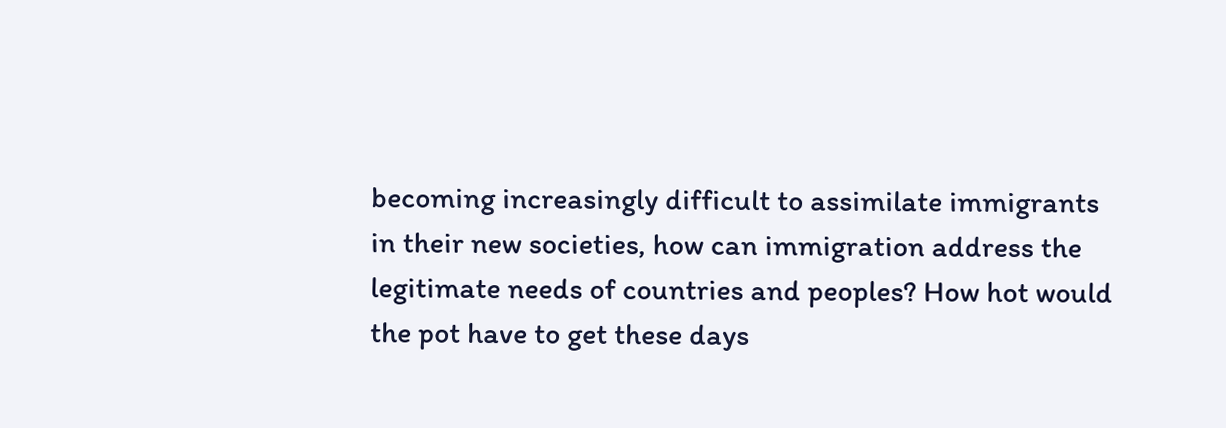becoming increasingly difficult to assimilate immigrants in their new societies, how can immigration address the legitimate needs of countries and peoples? How hot would the pot have to get these days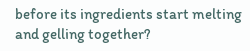before its ingredients start melting and gelling together?